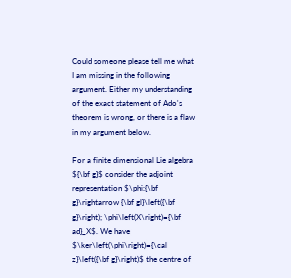Could someone please tell me what I am missing in the following argument. Either my understanding of the exact statement of Ado's theorem is wrong, or there is a flaw in my argument below.

For a finite dimensional Lie algebra ${\bf g}$ consider the adjoint representation $\phi:{\bf g}\rightarrow {\bf gl}\left({\bf g}\right); \phi\left(X\right)={\bf ad}_X$. We have $\ker\left(\phi\right)={\cal z}\left({\bf g}\right)$ the centre of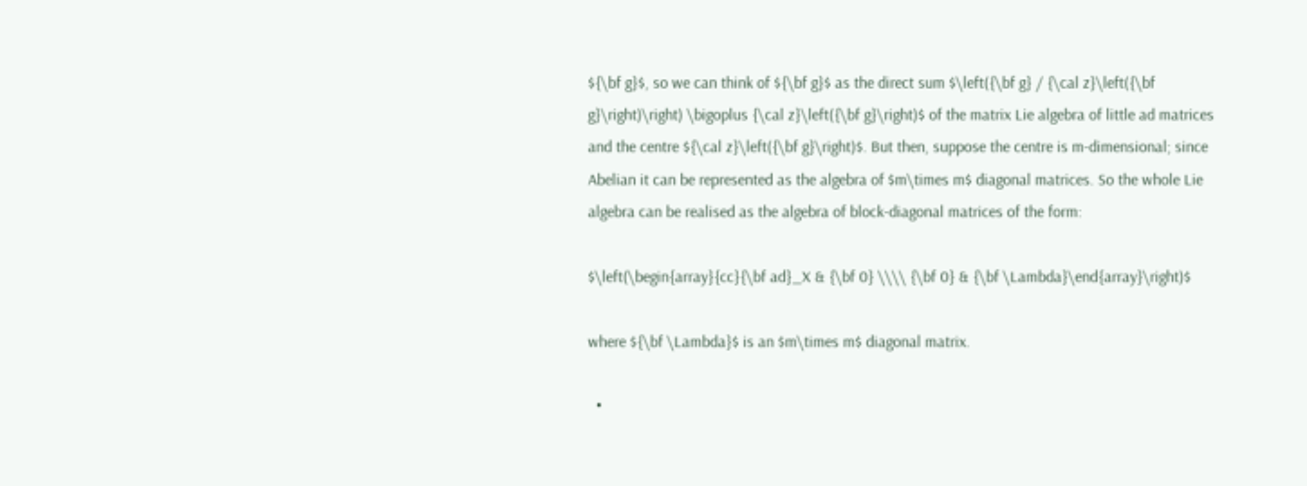${\bf g}$, so we can think of ${\bf g}$ as the direct sum $\left({\bf g} / {\cal z}\left({\bf g}\right)\right) \bigoplus {\cal z}\left({\bf g}\right)$ of the matrix Lie algebra of little ad matrices and the centre ${\cal z}\left({\bf g}\right)$. But then, suppose the centre is m-dimensional; since Abelian it can be represented as the algebra of $m\times m$ diagonal matrices. So the whole Lie algebra can be realised as the algebra of block-diagonal matrices of the form:

$\left(\begin{array}{cc}{\bf ad}_X & {\bf 0} \\\\ {\bf 0} & {\bf \Lambda}\end{array}\right)$

where ${\bf \Lambda}$ is an $m\times m$ diagonal matrix.

  •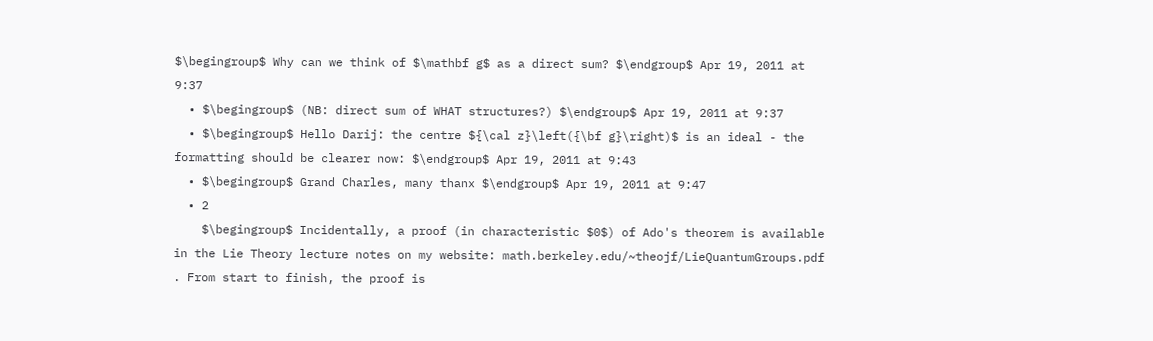$\begingroup$ Why can we think of $\mathbf g$ as a direct sum? $\endgroup$ Apr 19, 2011 at 9:37
  • $\begingroup$ (NB: direct sum of WHAT structures?) $\endgroup$ Apr 19, 2011 at 9:37
  • $\begingroup$ Hello Darij: the centre ${\cal z}\left({\bf g}\right)$ is an ideal - the formatting should be clearer now: $\endgroup$ Apr 19, 2011 at 9:43
  • $\begingroup$ Grand Charles, many thanx $\endgroup$ Apr 19, 2011 at 9:47
  • 2
    $\begingroup$ Incidentally, a proof (in characteristic $0$) of Ado's theorem is available in the Lie Theory lecture notes on my website: math.berkeley.edu/~theojf/LieQuantumGroups.pdf . From start to finish, the proof is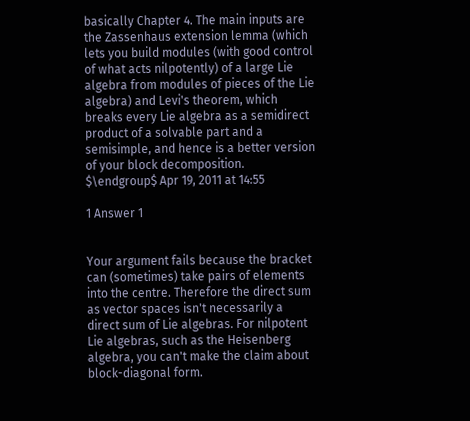basically Chapter 4. The main inputs are the Zassenhaus extension lemma (which lets you build modules (with good control of what acts nilpotently) of a large Lie algebra from modules of pieces of the Lie algebra) and Levi's theorem, which breaks every Lie algebra as a semidirect product of a solvable part and a semisimple, and hence is a better version of your block decomposition. $\endgroup$ Apr 19, 2011 at 14:55

1 Answer 1


Your argument fails because the bracket can (sometimes) take pairs of elements into the centre. Therefore the direct sum as vector spaces isn't necessarily a direct sum of Lie algebras. For nilpotent Lie algebras, such as the Heisenberg algebra, you can't make the claim about block-diagonal form.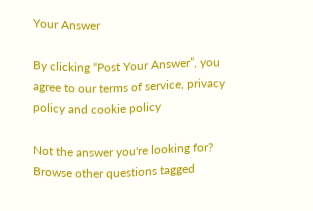Your Answer

By clicking “Post Your Answer”, you agree to our terms of service, privacy policy and cookie policy

Not the answer you're looking for? Browse other questions tagged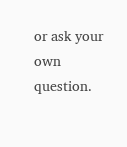or ask your own question.